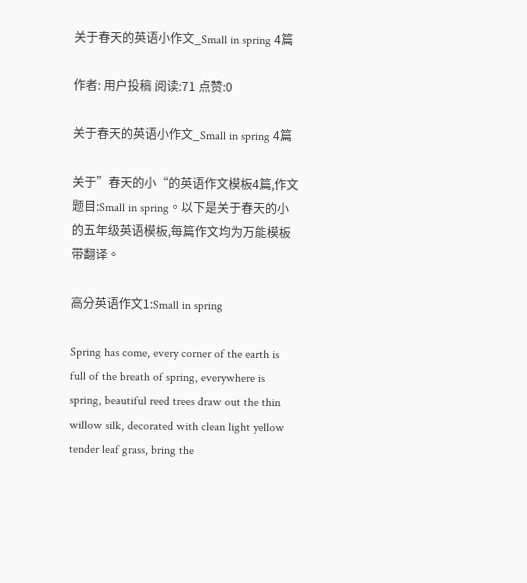关于春天的英语小作文_Small in spring 4篇

作者: 用户投稿 阅读:71 点赞:0

关于春天的英语小作文_Small in spring 4篇

关于”春天的小“的英语作文模板4篇,作文题目:Small in spring。以下是关于春天的小的五年级英语模板,每篇作文均为万能模板带翻译。

高分英语作文1:Small in spring

Spring has come, every corner of the earth is full of the breath of spring, everywhere is spring, beautiful reed trees draw out the thin willow silk, decorated with clean light yellow tender leaf grass, bring the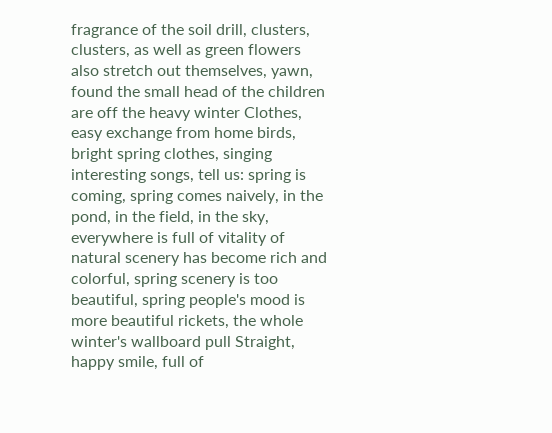fragrance of the soil drill, clusters, clusters, as well as green flowers also stretch out themselves, yawn, found the small head of the children are off the heavy winter Clothes, easy exchange from home birds, bright spring clothes, singing interesting songs, tell us: spring is coming, spring comes naively, in the pond, in the field, in the sky, everywhere is full of vitality of natural scenery has become rich and colorful, spring scenery is too beautiful, spring people's mood is more beautiful rickets, the whole winter's wallboard pull Straight, happy smile, full of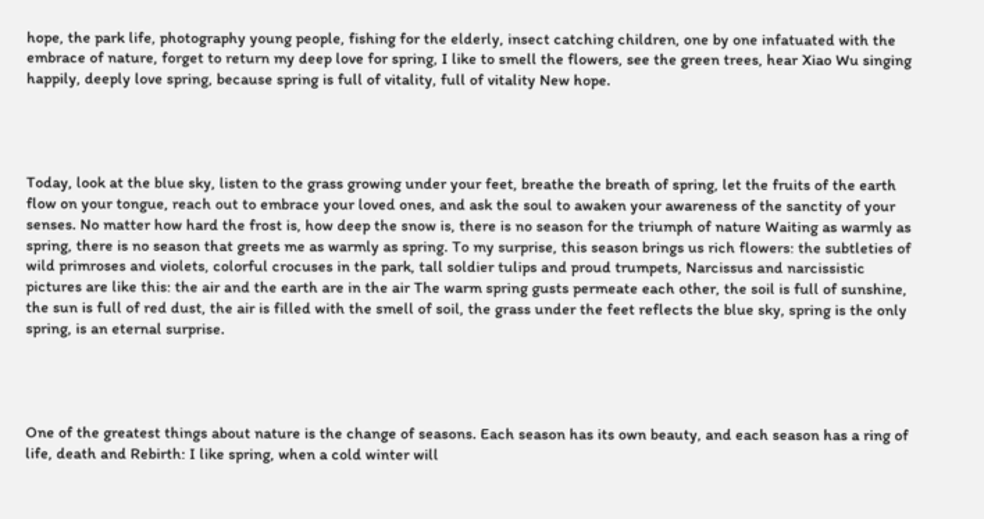hope, the park life, photography young people, fishing for the elderly, insect catching children, one by one infatuated with the embrace of nature, forget to return my deep love for spring, I like to smell the flowers, see the green trees, hear Xiao Wu singing happily, deeply love spring, because spring is full of vitality, full of vitality New hope.




Today, look at the blue sky, listen to the grass growing under your feet, breathe the breath of spring, let the fruits of the earth flow on your tongue, reach out to embrace your loved ones, and ask the soul to awaken your awareness of the sanctity of your senses. No matter how hard the frost is, how deep the snow is, there is no season for the triumph of nature Waiting as warmly as spring, there is no season that greets me as warmly as spring. To my surprise, this season brings us rich flowers: the subtleties of wild primroses and violets, colorful crocuses in the park, tall soldier tulips and proud trumpets, Narcissus and narcissistic pictures are like this: the air and the earth are in the air The warm spring gusts permeate each other, the soil is full of sunshine, the sun is full of red dust, the air is filled with the smell of soil, the grass under the feet reflects the blue sky, spring is the only spring, is an eternal surprise.




One of the greatest things about nature is the change of seasons. Each season has its own beauty, and each season has a ring of life, death and Rebirth: I like spring, when a cold winter will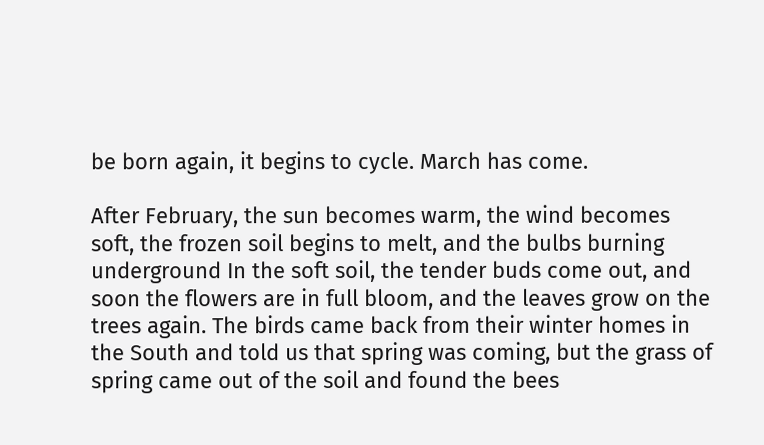be born again, it begins to cycle. March has come.

After February, the sun becomes warm, the wind becomes soft, the frozen soil begins to melt, and the bulbs burning underground In the soft soil, the tender buds come out, and soon the flowers are in full bloom, and the leaves grow on the trees again. The birds came back from their winter homes in the South and told us that spring was coming, but the grass of spring came out of the soil and found the bees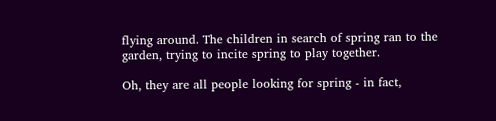flying around. The children in search of spring ran to the garden, trying to incite spring to play together.

Oh, they are all people looking for spring - in fact,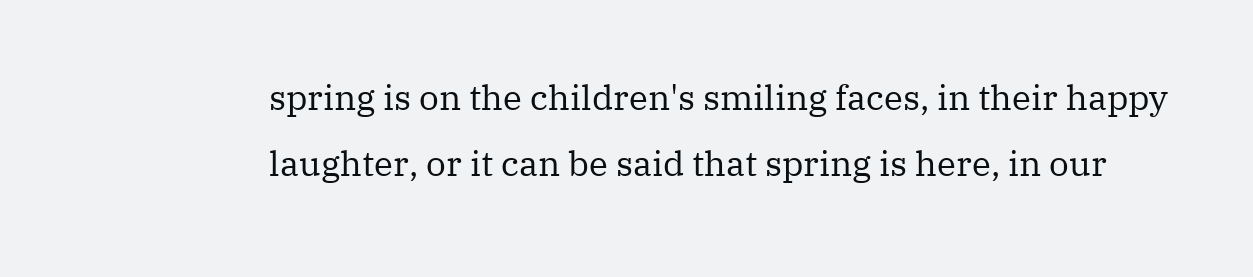spring is on the children's smiling faces, in their happy laughter, or it can be said that spring is here, in our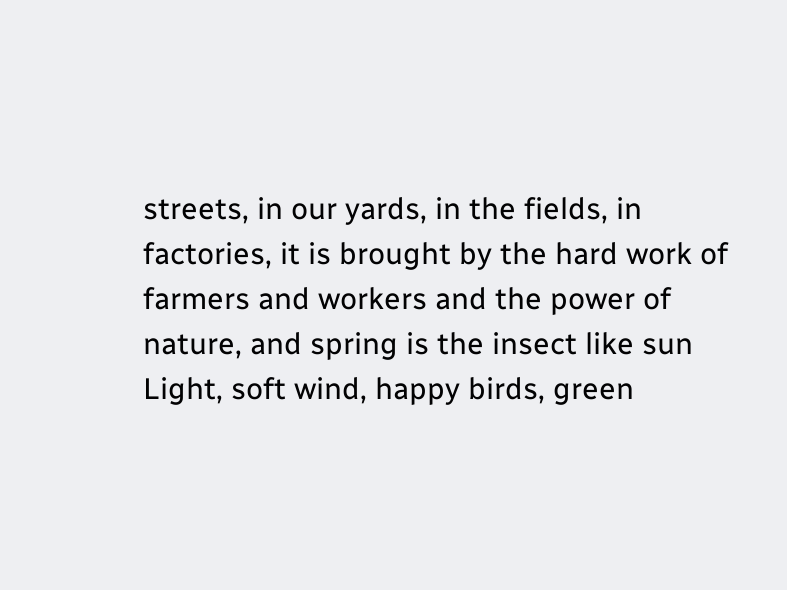streets, in our yards, in the fields, in factories, it is brought by the hard work of farmers and workers and the power of nature, and spring is the insect like sun Light, soft wind, happy birds, green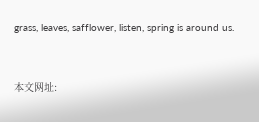grass, leaves, safflower, listen, spring is around us.



本文网址: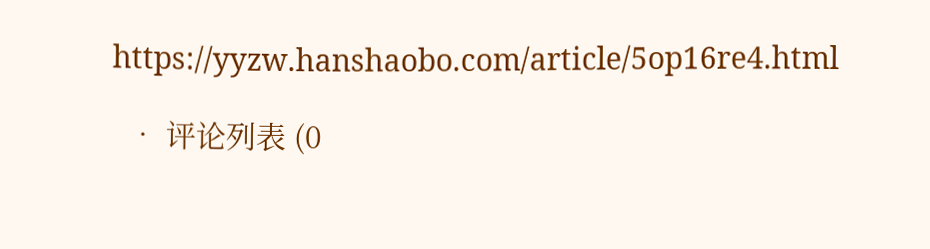https://yyzw.hanshaobo.com/article/5op16re4.html

  • 评论列表 (0